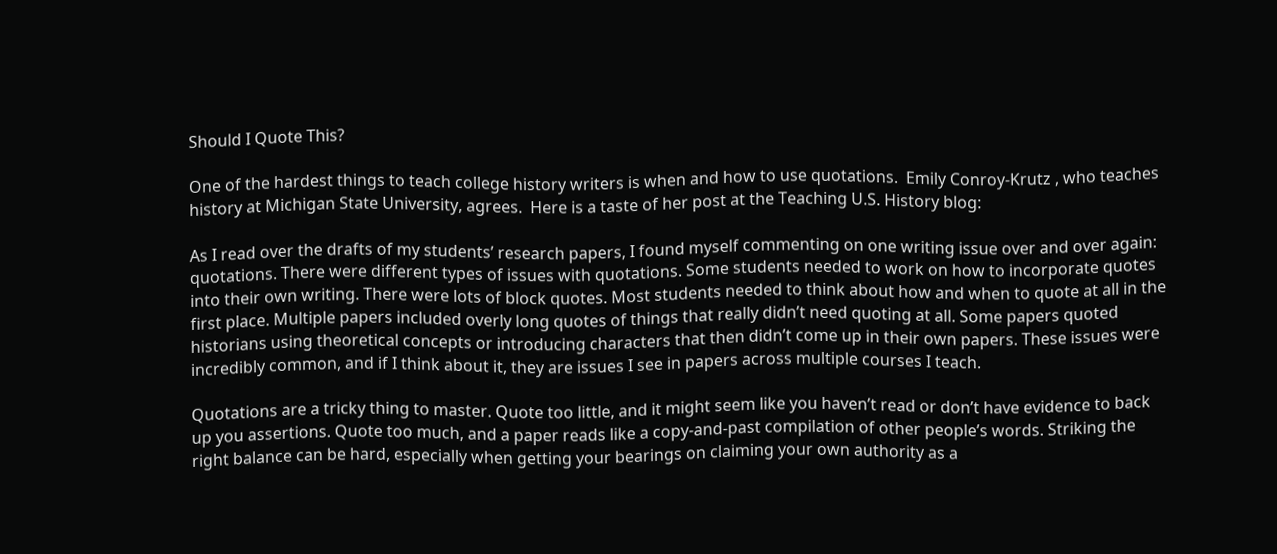Should I Quote This?

One of the hardest things to teach college history writers is when and how to use quotations.  Emily Conroy-Krutz , who teaches history at Michigan State University, agrees.  Here is a taste of her post at the Teaching U.S. History blog:

As I read over the drafts of my students’ research papers, I found myself commenting on one writing issue over and over again: quotations. There were different types of issues with quotations. Some students needed to work on how to incorporate quotes into their own writing. There were lots of block quotes. Most students needed to think about how and when to quote at all in the first place. Multiple papers included overly long quotes of things that really didn’t need quoting at all. Some papers quoted historians using theoretical concepts or introducing characters that then didn’t come up in their own papers. These issues were incredibly common, and if I think about it, they are issues I see in papers across multiple courses I teach.

Quotations are a tricky thing to master. Quote too little, and it might seem like you haven’t read or don’t have evidence to back up you assertions. Quote too much, and a paper reads like a copy-and-past compilation of other people’s words. Striking the right balance can be hard, especially when getting your bearings on claiming your own authority as a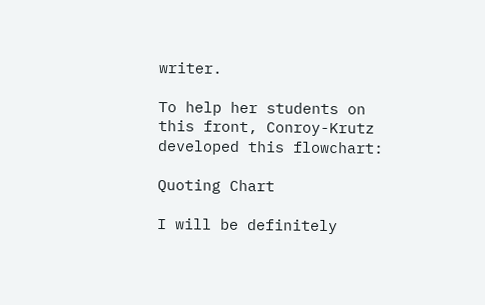writer.

To help her students on this front, Conroy-Krutz developed this flowchart:

Quoting Chart

I will be definitely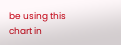be using this chart in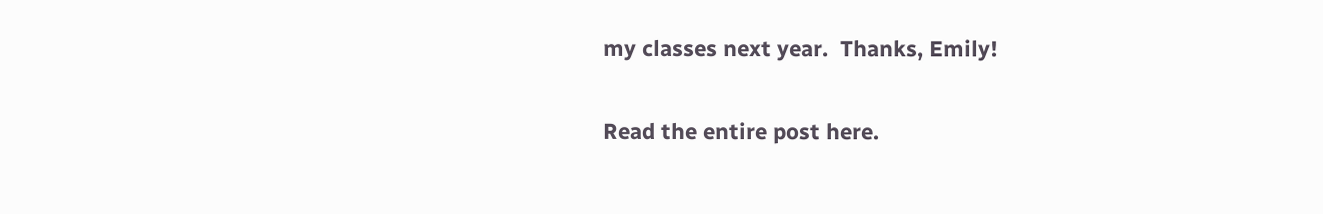my classes next year.  Thanks, Emily!

Read the entire post here.